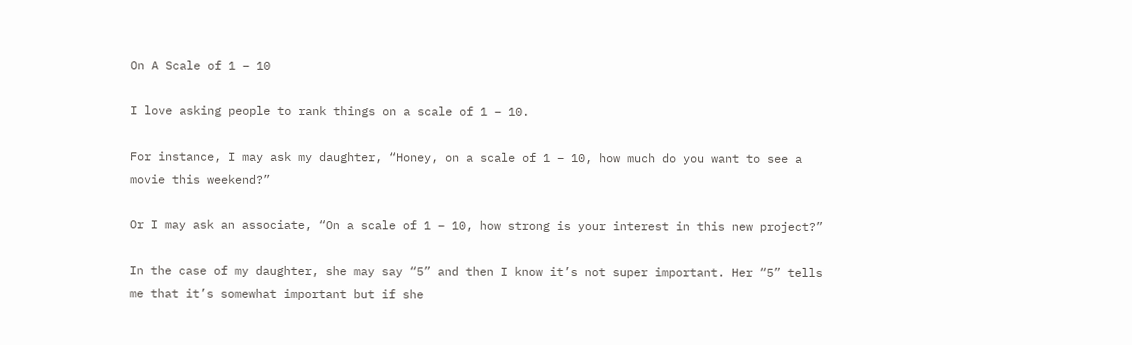On A Scale of 1 – 10

I love asking people to rank things on a scale of 1 – 10.

For instance, I may ask my daughter, “Honey, on a scale of 1 – 10, how much do you want to see a movie this weekend?”

Or I may ask an associate, “On a scale of 1 – 10, how strong is your interest in this new project?”

In the case of my daughter, she may say “5” and then I know it’s not super important. Her “5” tells me that it’s somewhat important but if she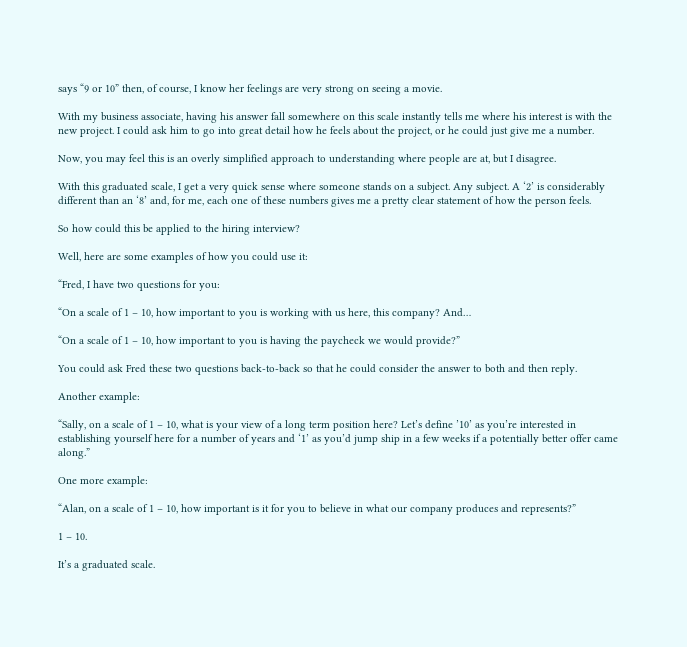says “9 or 10” then, of course, I know her feelings are very strong on seeing a movie.

With my business associate, having his answer fall somewhere on this scale instantly tells me where his interest is with the new project. I could ask him to go into great detail how he feels about the project, or he could just give me a number.

Now, you may feel this is an overly simplified approach to understanding where people are at, but I disagree.

With this graduated scale, I get a very quick sense where someone stands on a subject. Any subject. A ‘2’ is considerably different than an ‘8’ and, for me, each one of these numbers gives me a pretty clear statement of how the person feels.

So how could this be applied to the hiring interview?

Well, here are some examples of how you could use it:

“Fred, I have two questions for you:

“On a scale of 1 – 10, how important to you is working with us here, this company? And…

“On a scale of 1 – 10, how important to you is having the paycheck we would provide?”

You could ask Fred these two questions back-to-back so that he could consider the answer to both and then reply.

Another example:

“Sally, on a scale of 1 – 10, what is your view of a long term position here? Let’s define ’10’ as you’re interested in establishing yourself here for a number of years and ‘1’ as you’d jump ship in a few weeks if a potentially better offer came along.”

One more example:

“Alan, on a scale of 1 – 10, how important is it for you to believe in what our company produces and represents?”

1 – 10.

It’s a graduated scale.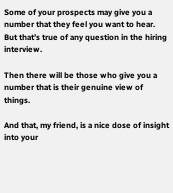Some of your prospects may give you a number that they feel you want to hear. But that’s true of any question in the hiring interview.

Then there will be those who give you a number that is their genuine view of things.

And that, my friend, is a nice dose of insight into your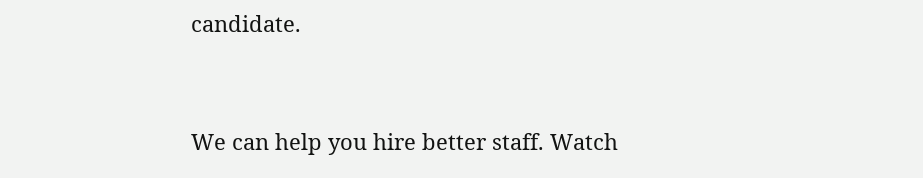candidate.


We can help you hire better staff. Watch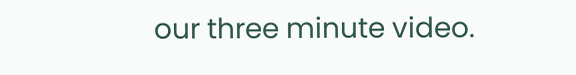our three minute video.